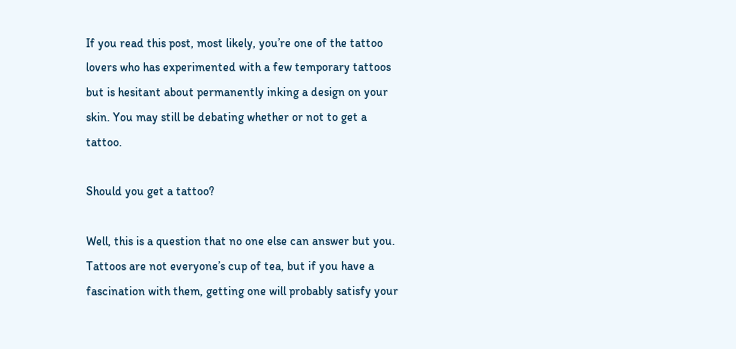If you read this post, most likely, you’re one of the tattoo lovers who has experimented with a few temporary tattoos but is hesitant about permanently inking a design on your skin. You may still be debating whether or not to get a tattoo.

Should you get a tattoo?

Well, this is a question that no one else can answer but you. Tattoos are not everyone’s cup of tea, but if you have a fascination with them, getting one will probably satisfy your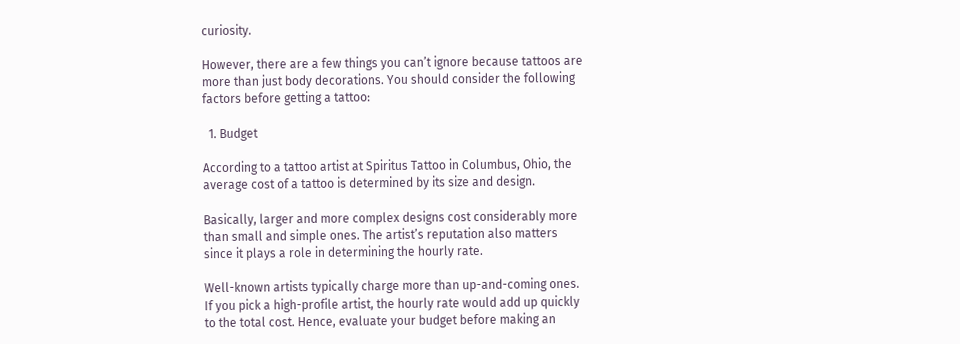curiosity.

However, there are a few things you can’t ignore because tattoos are more than just body decorations. You should consider the following factors before getting a tattoo:

  1. Budget

According to a tattoo artist at Spiritus Tattoo in Columbus, Ohio, the average cost of a tattoo is determined by its size and design.

Basically, larger and more complex designs cost considerably more than small and simple ones. The artist’s reputation also matters since it plays a role in determining the hourly rate.

Well-known artists typically charge more than up-and-coming ones. If you pick a high-profile artist, the hourly rate would add up quickly to the total cost. Hence, evaluate your budget before making an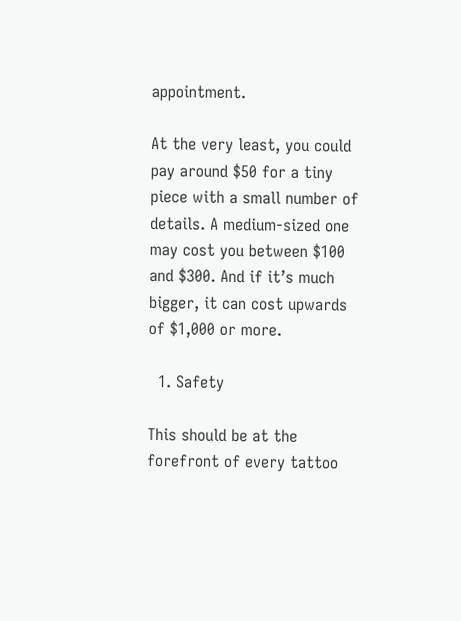appointment.

At the very least, you could pay around $50 for a tiny piece with a small number of details. A medium-sized one may cost you between $100 and $300. And if it’s much bigger, it can cost upwards of $1,000 or more.

  1. Safety

This should be at the forefront of every tattoo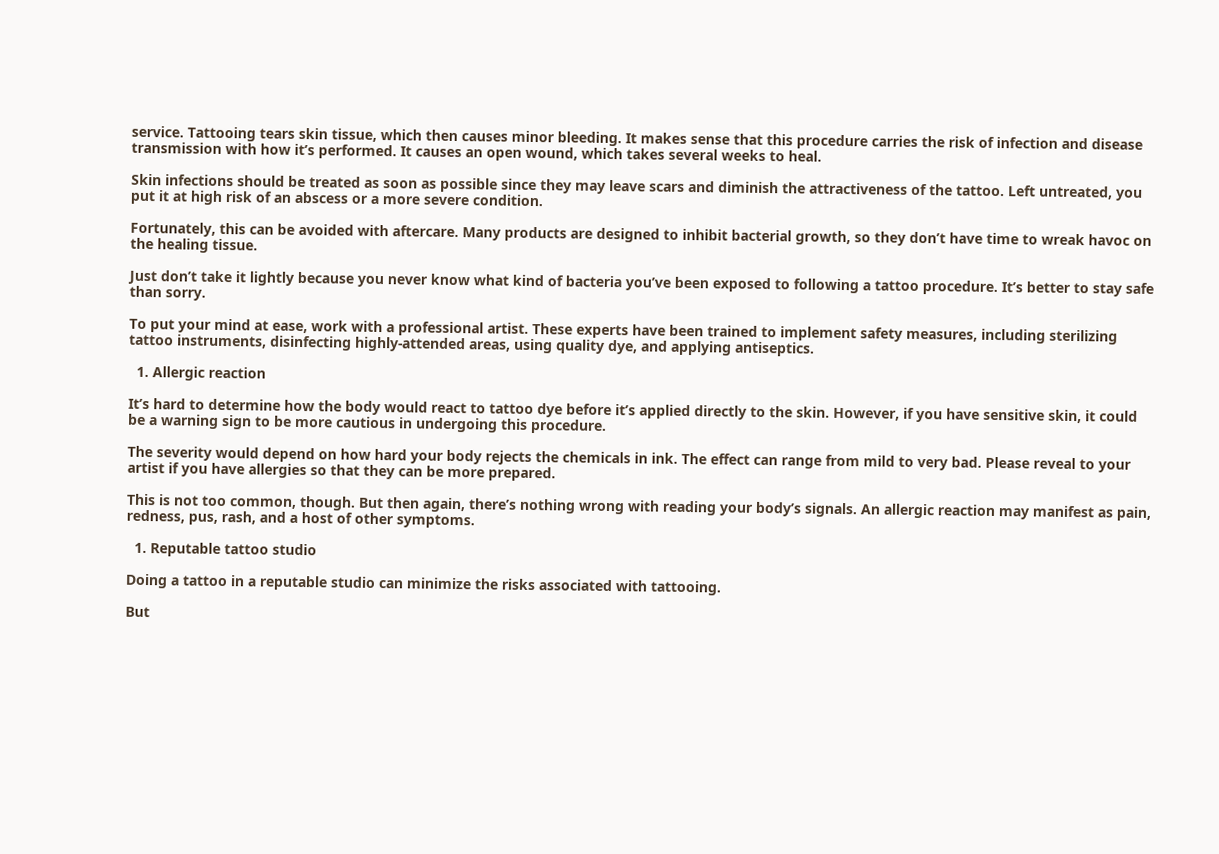service. Tattooing tears skin tissue, which then causes minor bleeding. It makes sense that this procedure carries the risk of infection and disease transmission with how it’s performed. It causes an open wound, which takes several weeks to heal.

Skin infections should be treated as soon as possible since they may leave scars and diminish the attractiveness of the tattoo. Left untreated, you put it at high risk of an abscess or a more severe condition.

Fortunately, this can be avoided with aftercare. Many products are designed to inhibit bacterial growth, so they don’t have time to wreak havoc on the healing tissue.

Just don’t take it lightly because you never know what kind of bacteria you’ve been exposed to following a tattoo procedure. It’s better to stay safe than sorry.

To put your mind at ease, work with a professional artist. These experts have been trained to implement safety measures, including sterilizing tattoo instruments, disinfecting highly-attended areas, using quality dye, and applying antiseptics.

  1. Allergic reaction

It’s hard to determine how the body would react to tattoo dye before it’s applied directly to the skin. However, if you have sensitive skin, it could be a warning sign to be more cautious in undergoing this procedure.

The severity would depend on how hard your body rejects the chemicals in ink. The effect can range from mild to very bad. Please reveal to your artist if you have allergies so that they can be more prepared.

This is not too common, though. But then again, there’s nothing wrong with reading your body’s signals. An allergic reaction may manifest as pain, redness, pus, rash, and a host of other symptoms.

  1. Reputable tattoo studio

Doing a tattoo in a reputable studio can minimize the risks associated with tattooing.

But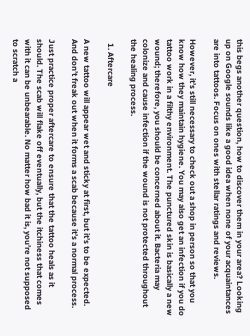this begs another question, how to discover them in your area? Looking up on Google sounds like a good idea when none of your acquaintances are into tattoos. Focus on ones with stellar ratings and reviews.

However, it’s still necessary to check out a shop in person so that you know how they maintain hygiene. You may also get an infection if you do tattoo work in a filthy environment. The punctured skin is basically a new wound; therefore, you should be concerned about it. Bacteria may colonize and cause infection if the wound is not protected throughout the healing process.

  1. Aftercare

A new tattoo will appear wet and sticky at first, but it’s to be expected. And don’t freak out when it forms a scab because it’s a normal process.

Just practice proper aftercare to ensure that the tattoo heals as it should. The scab will flake off eventually, but the itchiness that comes with it can be unbearable. No matter how bad it is, you’re not supposed to scratch a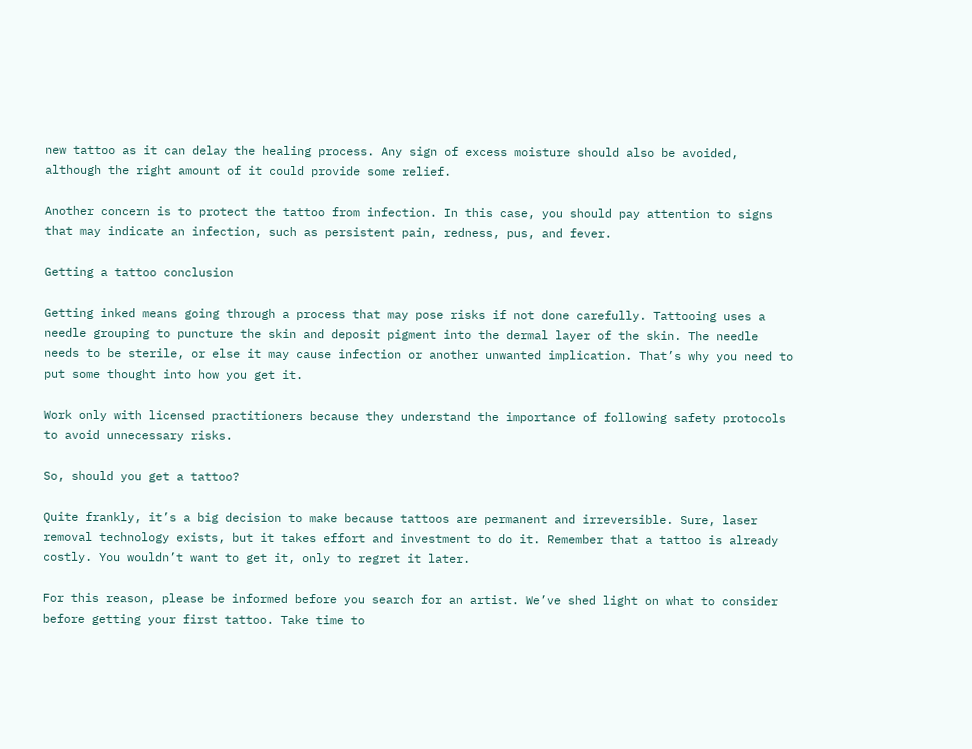new tattoo as it can delay the healing process. Any sign of excess moisture should also be avoided, although the right amount of it could provide some relief.

Another concern is to protect the tattoo from infection. In this case, you should pay attention to signs that may indicate an infection, such as persistent pain, redness, pus, and fever.

Getting a tattoo conclusion

Getting inked means going through a process that may pose risks if not done carefully. Tattooing uses a needle grouping to puncture the skin and deposit pigment into the dermal layer of the skin. The needle needs to be sterile, or else it may cause infection or another unwanted implication. That’s why you need to put some thought into how you get it.

Work only with licensed practitioners because they understand the importance of following safety protocols to avoid unnecessary risks.

So, should you get a tattoo?

Quite frankly, it’s a big decision to make because tattoos are permanent and irreversible. Sure, laser removal technology exists, but it takes effort and investment to do it. Remember that a tattoo is already costly. You wouldn’t want to get it, only to regret it later.

For this reason, please be informed before you search for an artist. We’ve shed light on what to consider before getting your first tattoo. Take time to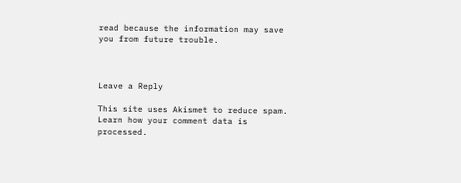read because the information may save you from future trouble.



Leave a Reply

This site uses Akismet to reduce spam. Learn how your comment data is processed.